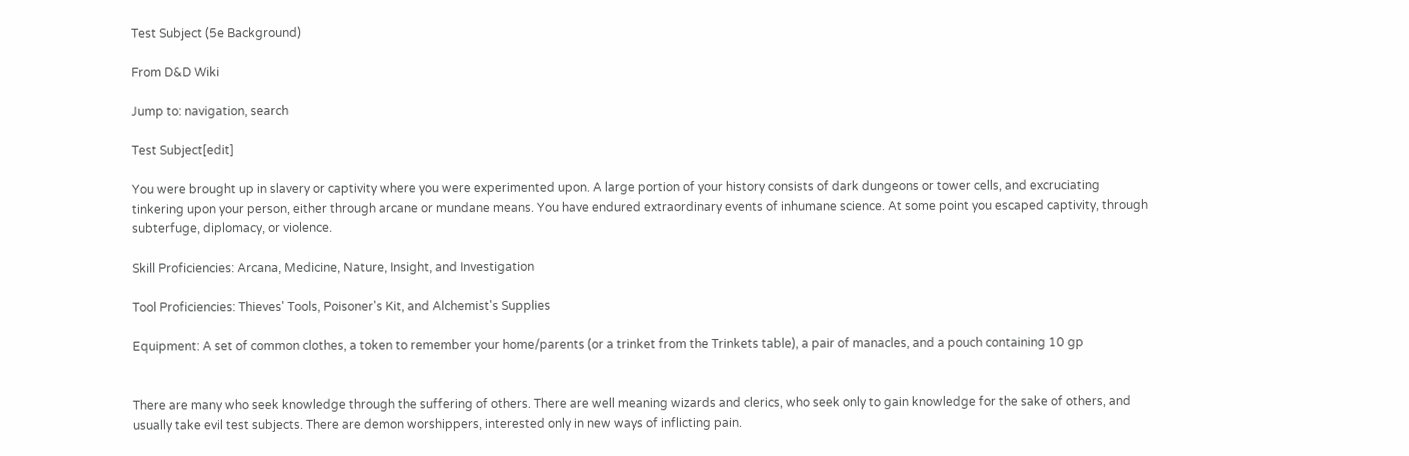Test Subject (5e Background)

From D&D Wiki

Jump to: navigation, search

Test Subject[edit]

You were brought up in slavery or captivity where you were experimented upon. A large portion of your history consists of dark dungeons or tower cells, and excruciating tinkering upon your person, either through arcane or mundane means. You have endured extraordinary events of inhumane science. At some point you escaped captivity, through subterfuge, diplomacy, or violence.

Skill Proficiencies: Arcana, Medicine, Nature, Insight, and Investigation

Tool Proficiencies: Thieves' Tools, Poisoner's Kit, and Alchemist's Supplies

Equipment: A set of common clothes, a token to remember your home/parents (or a trinket from the Trinkets table), a pair of manacles, and a pouch containing 10 gp


There are many who seek knowledge through the suffering of others. There are well meaning wizards and clerics, who seek only to gain knowledge for the sake of others, and usually take evil test subjects. There are demon worshippers, interested only in new ways of inflicting pain.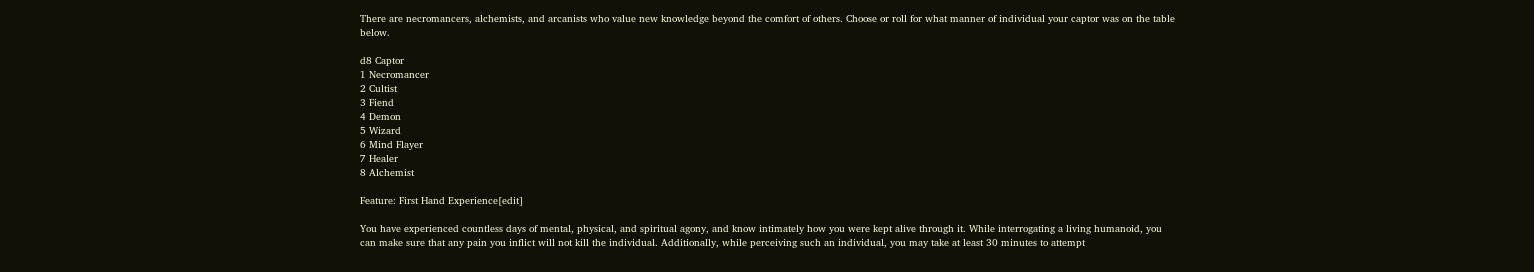There are necromancers, alchemists, and arcanists who value new knowledge beyond the comfort of others. Choose or roll for what manner of individual your captor was on the table below.

d8 Captor
1 Necromancer
2 Cultist
3 Fiend
4 Demon
5 Wizard
6 Mind Flayer
7 Healer
8 Alchemist

Feature: First Hand Experience[edit]

You have experienced countless days of mental, physical, and spiritual agony, and know intimately how you were kept alive through it. While interrogating a living humanoid, you can make sure that any pain you inflict will not kill the individual. Additionally, while perceiving such an individual, you may take at least 30 minutes to attempt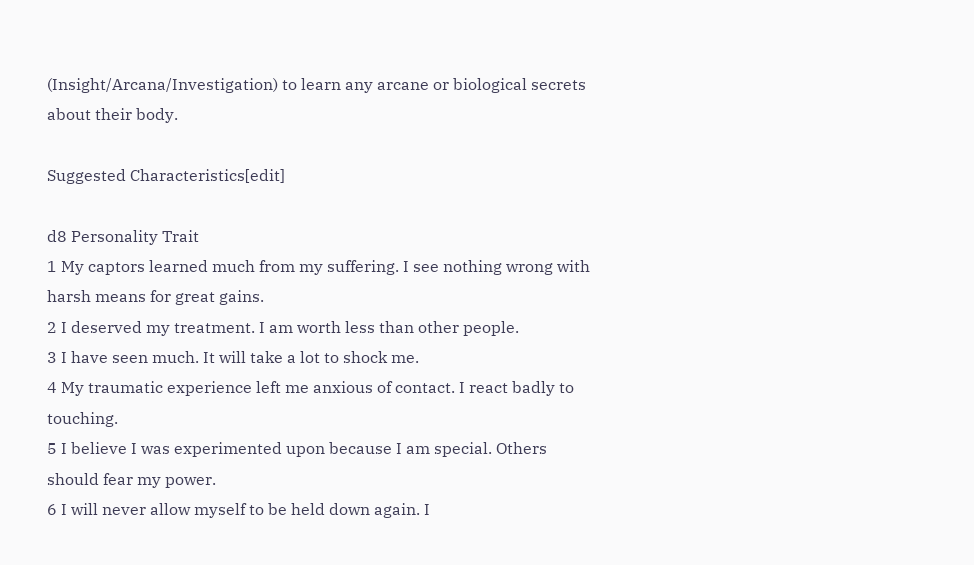(Insight/Arcana/Investigation) to learn any arcane or biological secrets about their body.

Suggested Characteristics[edit]

d8 Personality Trait
1 My captors learned much from my suffering. I see nothing wrong with harsh means for great gains.
2 I deserved my treatment. I am worth less than other people.
3 I have seen much. It will take a lot to shock me.
4 My traumatic experience left me anxious of contact. I react badly to touching.
5 I believe I was experimented upon because I am special. Others should fear my power.
6 I will never allow myself to be held down again. I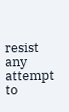resist any attempt to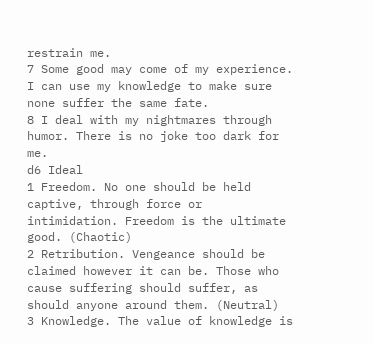restrain me.
7 Some good may come of my experience. I can use my knowledge to make sure none suffer the same fate.
8 I deal with my nightmares through humor. There is no joke too dark for me.
d6 Ideal
1 Freedom. No one should be held captive, through force or intimidation. Freedom is the ultimate good. (Chaotic)
2 Retribution. Vengeance should be claimed however it can be. Those who cause suffering should suffer, as should anyone around them. (Neutral)
3 Knowledge. The value of knowledge is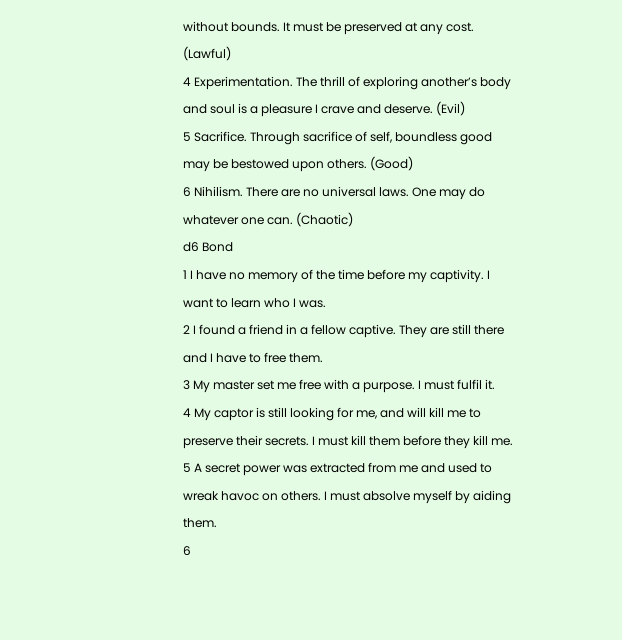without bounds. It must be preserved at any cost. (Lawful)
4 Experimentation. The thrill of exploring another’s body and soul is a pleasure I crave and deserve. (Evil)
5 Sacrifice. Through sacrifice of self, boundless good may be bestowed upon others. (Good)
6 Nihilism. There are no universal laws. One may do whatever one can. (Chaotic)
d6 Bond
1 I have no memory of the time before my captivity. I want to learn who I was.
2 I found a friend in a fellow captive. They are still there and I have to free them.
3 My master set me free with a purpose. I must fulfil it.
4 My captor is still looking for me, and will kill me to preserve their secrets. I must kill them before they kill me.
5 A secret power was extracted from me and used to wreak havoc on others. I must absolve myself by aiding them.
6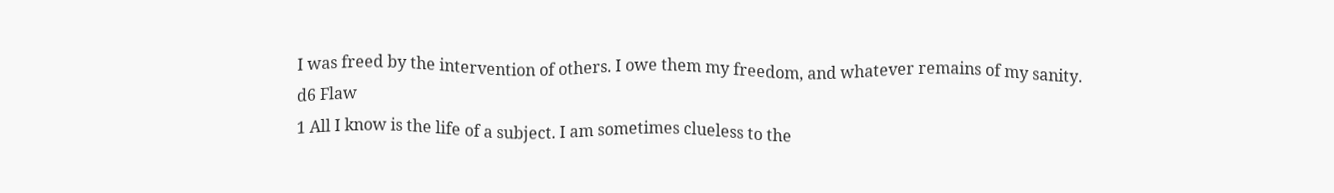I was freed by the intervention of others. I owe them my freedom, and whatever remains of my sanity.
d6 Flaw
1 All I know is the life of a subject. I am sometimes clueless to the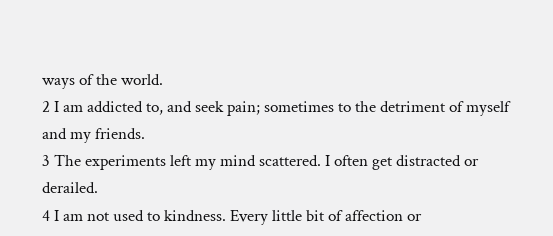ways of the world.
2 I am addicted to, and seek pain; sometimes to the detriment of myself and my friends.
3 The experiments left my mind scattered. I often get distracted or derailed.
4 I am not used to kindness. Every little bit of affection or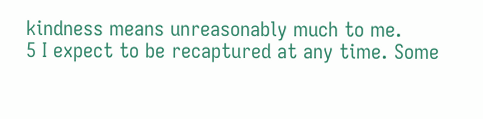kindness means unreasonably much to me.
5 I expect to be recaptured at any time. Some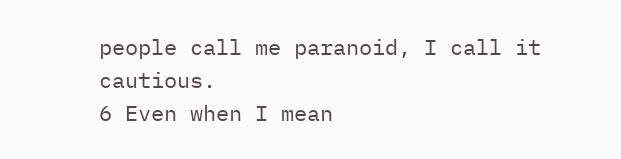people call me paranoid, I call it cautious.
6 Even when I mean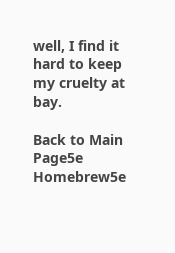well, I find it hard to keep my cruelty at bay.

Back to Main Page5e Homebrew5e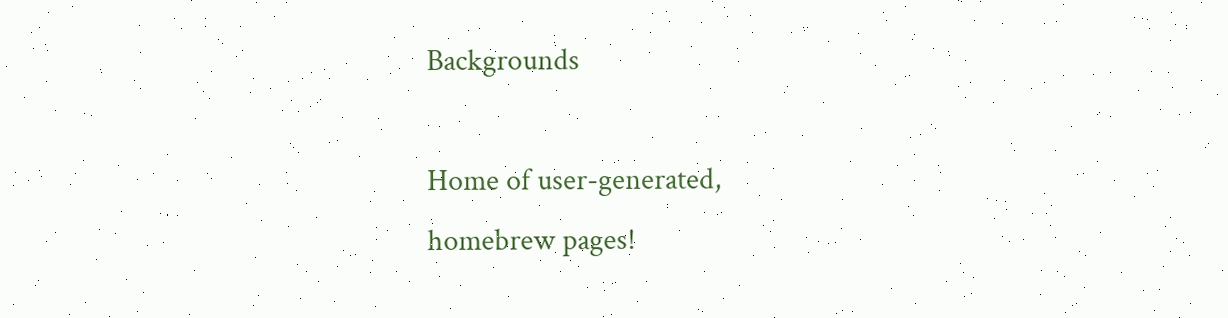Backgrounds

Home of user-generated,
homebrew pages!